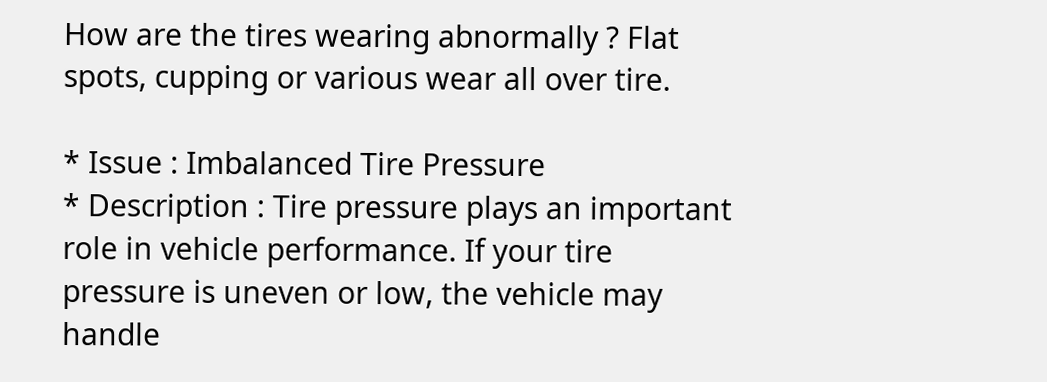How are the tires wearing abnormally ? Flat spots, cupping or various wear all over tire.

* Issue : Imbalanced Tire Pressure
* Description : Tire pressure plays an important role in vehicle performance. If your tire pressure is uneven or low, the vehicle may handle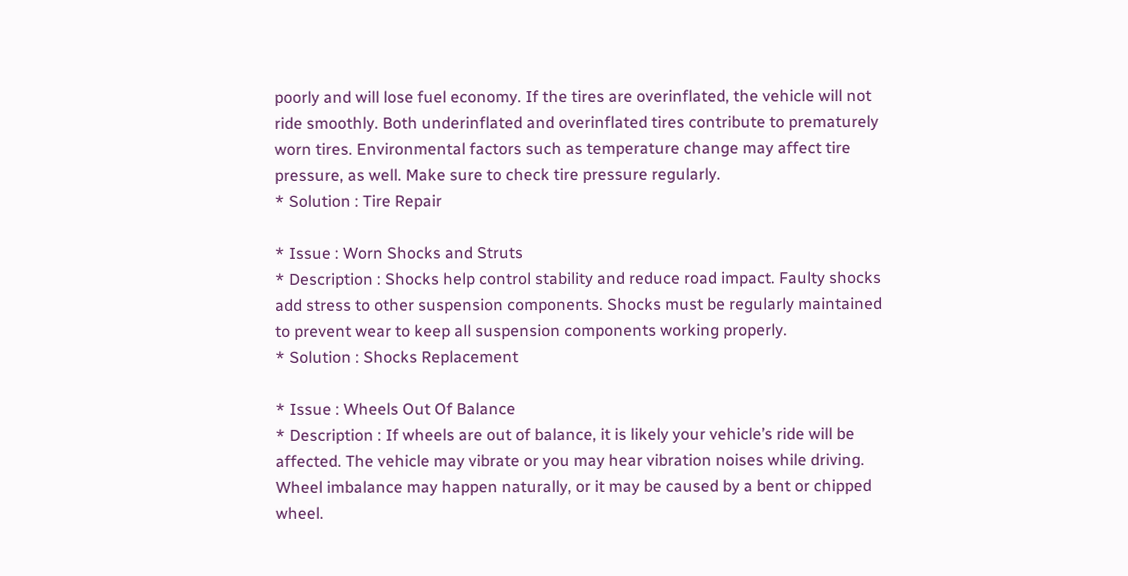poorly and will lose fuel economy. If the tires are overinflated, the vehicle will not ride smoothly. Both underinflated and overinflated tires contribute to prematurely worn tires. Environmental factors such as temperature change may affect tire pressure, as well. Make sure to check tire pressure regularly.
* Solution : Tire Repair

* Issue : Worn Shocks and Struts
* Description : Shocks help control stability and reduce road impact. Faulty shocks add stress to other suspension components. Shocks must be regularly maintained to prevent wear to keep all suspension components working properly.
* Solution : Shocks Replacement

* Issue : Wheels Out Of Balance
* Description : If wheels are out of balance, it is likely your vehicle’s ride will be affected. The vehicle may vibrate or you may hear vibration noises while driving. Wheel imbalance may happen naturally, or it may be caused by a bent or chipped wheel.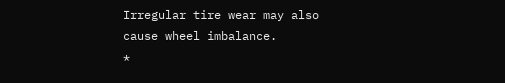Irregular tire wear may also cause wheel imbalance.
*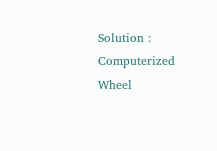Solution : Computerized Wheel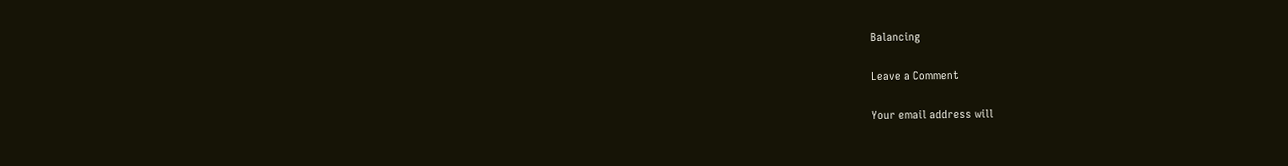Balancing

Leave a Comment

Your email address will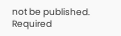not be published. Required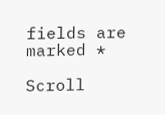fields are marked *

Scroll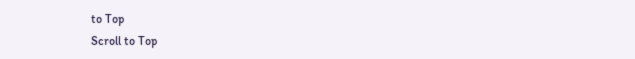to Top
Scroll to Top